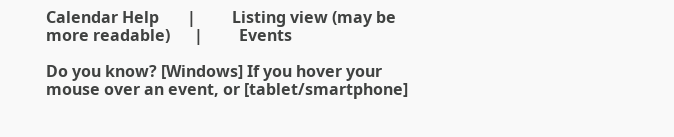Calendar Help       |         Listing view (may be more readable)      |         Events

Do you know? [Windows] If you hover your mouse over an event, or [tablet/smartphone]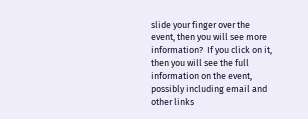slide your finger over the event, then you will see more information?  If you click on it, then you will see the full information on the event, possibly including email and other links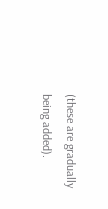(these are gradually being added).